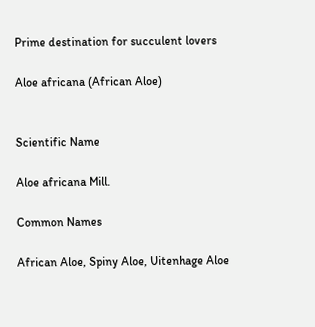Prime destination for succulent lovers

Aloe africana (African Aloe)


Scientific Name

Aloe africana Mill.

Common Names

African Aloe, Spiny Aloe, Uitenhage Aloe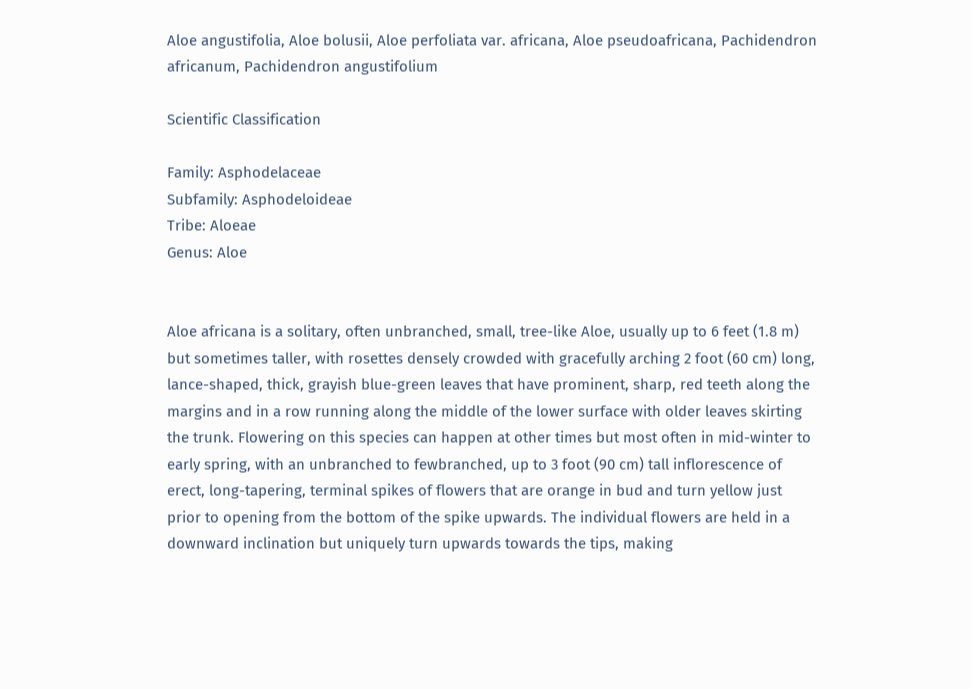Aloe angustifolia, Aloe bolusii, Aloe perfoliata var. africana, Aloe pseudoafricana, Pachidendron africanum, Pachidendron angustifolium

Scientific Classification

Family: Asphodelaceae
Subfamily: Asphodeloideae
Tribe: Aloeae
Genus: Aloe


Aloe africana is a solitary, often unbranched, small, tree-like Aloe, usually up to 6 feet (1.8 m) but sometimes taller, with rosettes densely crowded with gracefully arching 2 foot (60 cm) long, lance-shaped, thick, grayish blue-green leaves that have prominent, sharp, red teeth along the margins and in a row running along the middle of the lower surface with older leaves skirting the trunk. Flowering on this species can happen at other times but most often in mid-winter to early spring, with an unbranched to fewbranched, up to 3 foot (90 cm) tall inflorescence of erect, long-tapering, terminal spikes of flowers that are orange in bud and turn yellow just prior to opening from the bottom of the spike upwards. The individual flowers are held in a downward inclination but uniquely turn upwards towards the tips, making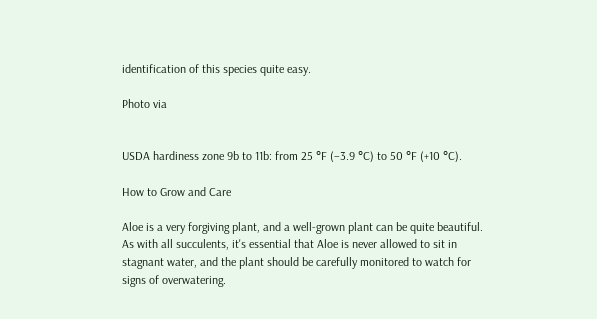identification of this species quite easy.

Photo via


USDA hardiness zone 9b to 11b: from 25 °F (−3.9 °C) to 50 °F (+10 °C).

How to Grow and Care

Aloe is a very forgiving plant, and a well-grown plant can be quite beautiful. As with all succulents, it's essential that Aloe is never allowed to sit in stagnant water, and the plant should be carefully monitored to watch for signs of overwatering.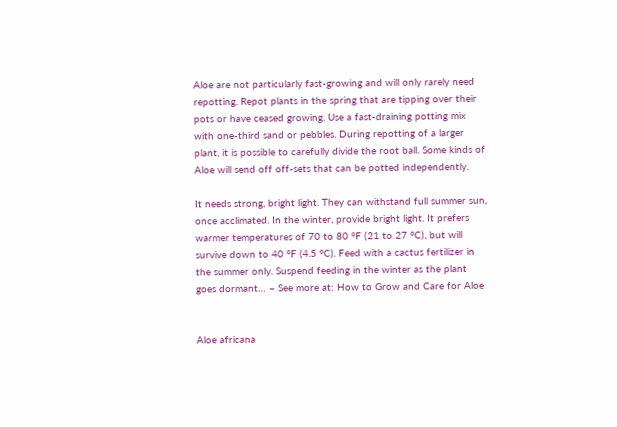Aloe are not particularly fast-growing and will only rarely need repotting. Repot plants in the spring that are tipping over their pots or have ceased growing. Use a fast-draining potting mix with one-third sand or pebbles. During repotting of a larger plant, it is possible to carefully divide the root ball. Some kinds of Aloe will send off off-sets that can be potted independently.

It needs strong, bright light. They can withstand full summer sun, once acclimated. In the winter, provide bright light. It prefers warmer temperatures of 70 to 80 °F (21 to 27 °C), but will survive down to 40 °F (4.5 °C). Feed with a cactus fertilizer in the summer only. Suspend feeding in the winter as the plant goes dormant… – See more at: How to Grow and Care for Aloe


Aloe africana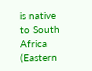is native to South Africa (Eastern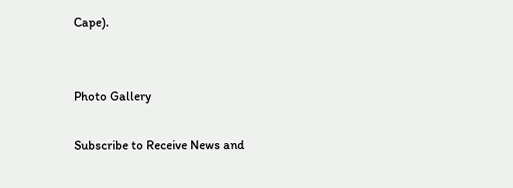Cape).


Photo Gallery

Subscribe to Receive News and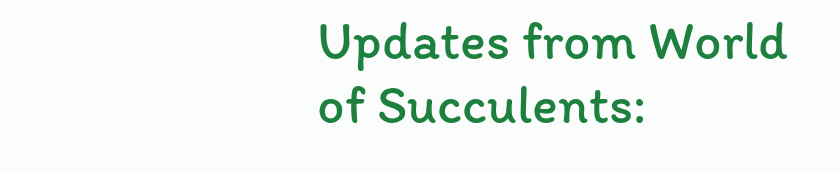Updates from World of Succulents: